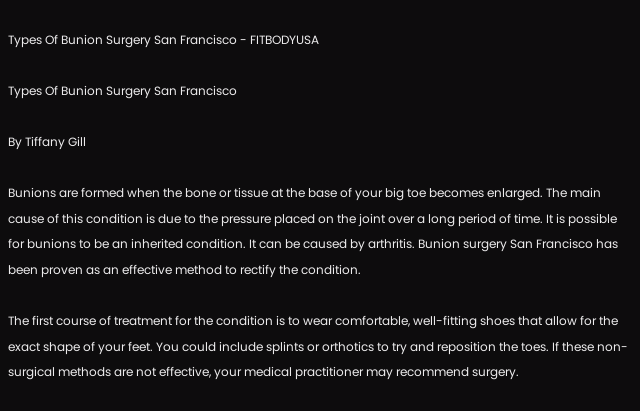Types Of Bunion Surgery San Francisco - FITBODYUSA

Types Of Bunion Surgery San Francisco

By Tiffany Gill

Bunions are formed when the bone or tissue at the base of your big toe becomes enlarged. The main cause of this condition is due to the pressure placed on the joint over a long period of time. It is possible for bunions to be an inherited condition. It can be caused by arthritis. Bunion surgery San Francisco has been proven as an effective method to rectify the condition.

The first course of treatment for the condition is to wear comfortable, well-fitting shoes that allow for the exact shape of your feet. You could include splints or orthotics to try and reposition the toes. If these non-surgical methods are not effective, your medical practitioner may recommend surgery.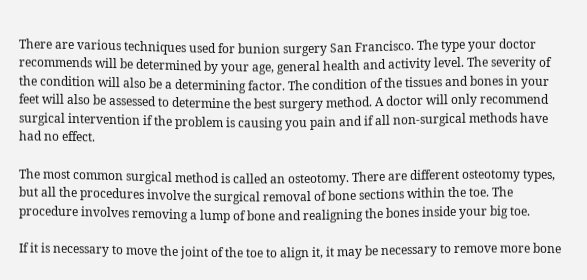There are various techniques used for bunion surgery San Francisco. The type your doctor recommends will be determined by your age, general health and activity level. The severity of the condition will also be a determining factor. The condition of the tissues and bones in your feet will also be assessed to determine the best surgery method. A doctor will only recommend surgical intervention if the problem is causing you pain and if all non-surgical methods have had no effect.

The most common surgical method is called an osteotomy. There are different osteotomy types, but all the procedures involve the surgical removal of bone sections within the toe. The procedure involves removing a lump of bone and realigning the bones inside your big toe.

If it is necessary to move the joint of the toe to align it, it may be necessary to remove more bone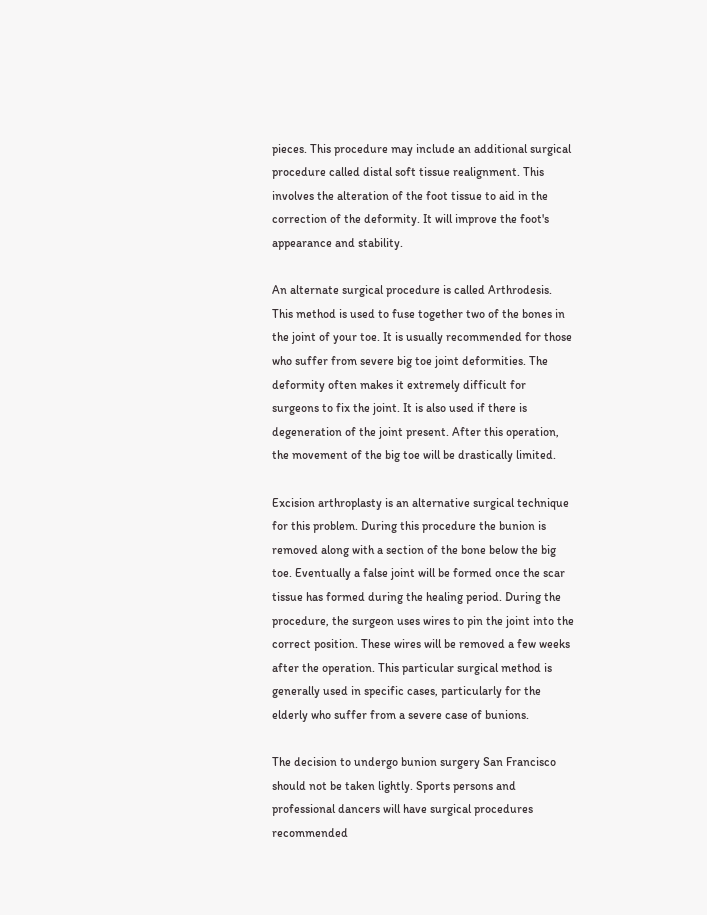pieces. This procedure may include an additional surgical procedure called distal soft tissue realignment. This involves the alteration of the foot tissue to aid in the correction of the deformity. It will improve the foot's appearance and stability.

An alternate surgical procedure is called Arthrodesis. This method is used to fuse together two of the bones in the joint of your toe. It is usually recommended for those who suffer from severe big toe joint deformities. The deformity often makes it extremely difficult for surgeons to fix the joint. It is also used if there is degeneration of the joint present. After this operation, the movement of the big toe will be drastically limited.

Excision arthroplasty is an alternative surgical technique for this problem. During this procedure the bunion is removed along with a section of the bone below the big toe. Eventually a false joint will be formed once the scar tissue has formed during the healing period. During the procedure, the surgeon uses wires to pin the joint into the correct position. These wires will be removed a few weeks after the operation. This particular surgical method is generally used in specific cases, particularly for the elderly who suffer from a severe case of bunions.

The decision to undergo bunion surgery San Francisco should not be taken lightly. Sports persons and professional dancers will have surgical procedures recommended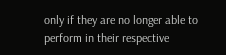only if they are no longer able to perform in their respective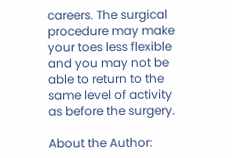careers. The surgical procedure may make your toes less flexible and you may not be able to return to the same level of activity as before the surgery.

About the Author: